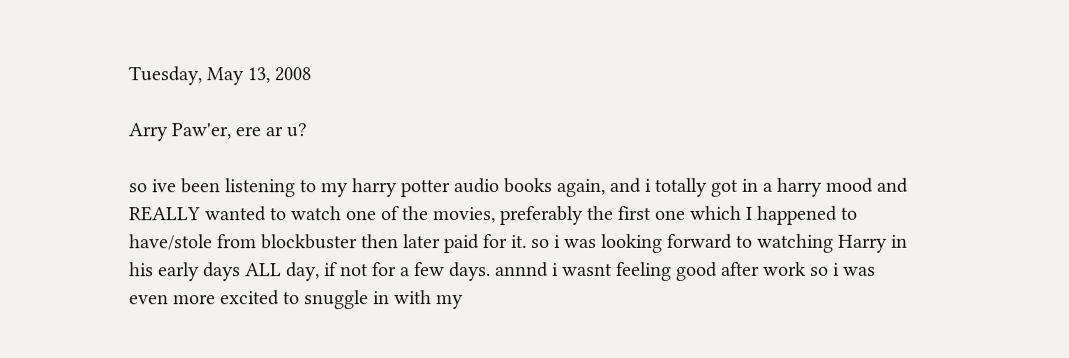Tuesday, May 13, 2008

Arry Paw'er, ere ar u?

so ive been listening to my harry potter audio books again, and i totally got in a harry mood and REALLY wanted to watch one of the movies, preferably the first one which I happened to have/stole from blockbuster then later paid for it. so i was looking forward to watching Harry in his early days ALL day, if not for a few days. annnd i wasnt feeling good after work so i was even more excited to snuggle in with my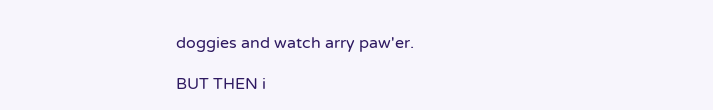doggies and watch arry paw'er.

BUT THEN i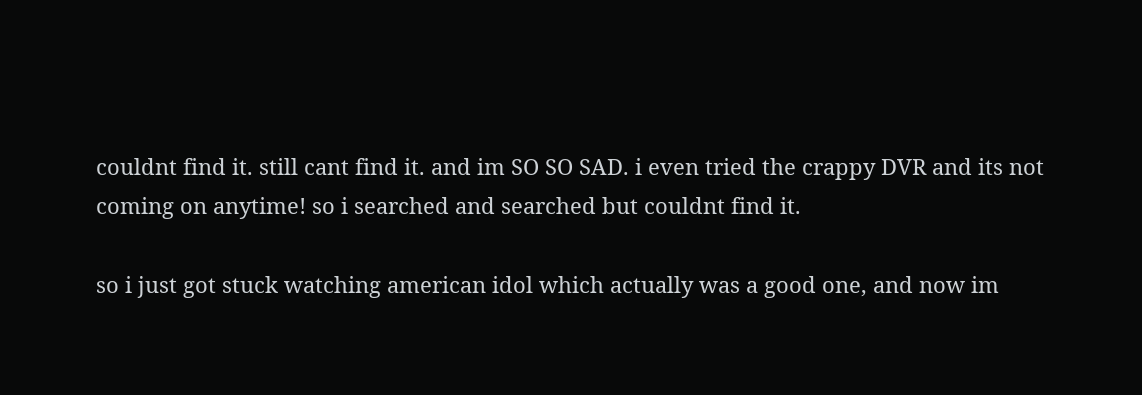couldnt find it. still cant find it. and im SO SO SAD. i even tried the crappy DVR and its not coming on anytime! so i searched and searched but couldnt find it.

so i just got stuck watching american idol which actually was a good one, and now im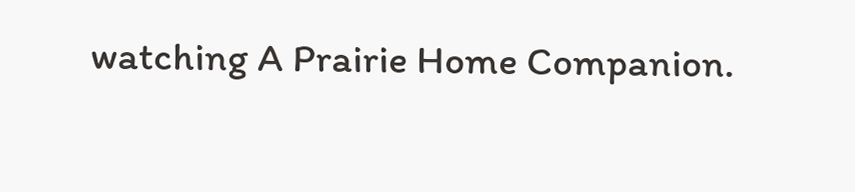watching A Prairie Home Companion.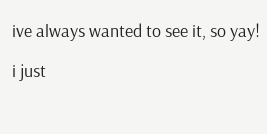ive always wanted to see it, so yay!

i just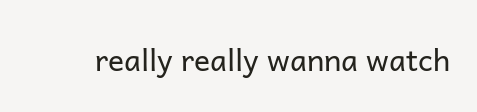really really wanna watch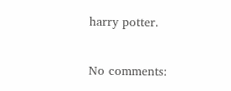harry potter.

No comments: